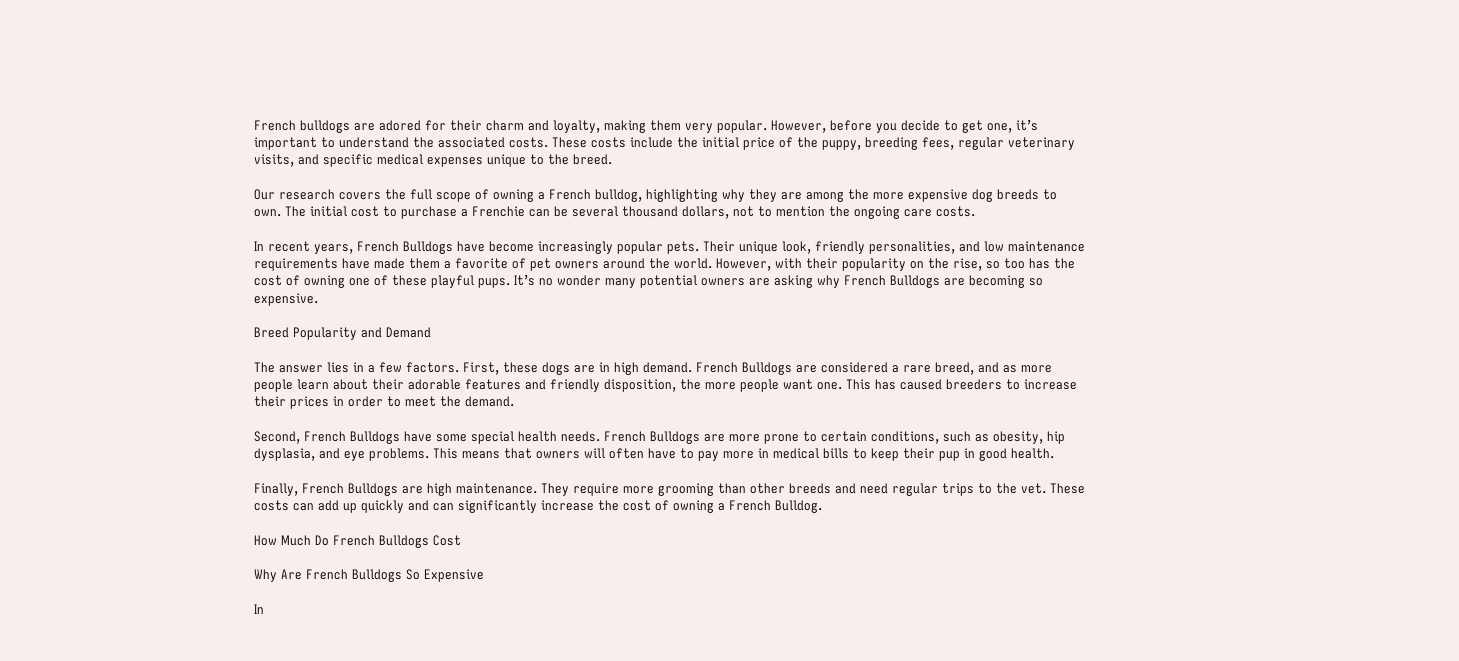French bulldogs are adored for their charm and loyalty, making them very popular. However, before you decide to get one, it’s important to understand the associated costs. These costs include the initial price of the puppy, breeding fees, regular veterinary visits, and specific medical expenses unique to the breed.

Our research covers the full scope of owning a French bulldog, highlighting why they are among the more expensive dog breeds to own. The initial cost to purchase a Frenchie can be several thousand dollars, not to mention the ongoing care costs.

In recent years, French Bulldogs have become increasingly popular pets. Their unique look, friendly personalities, and low maintenance requirements have made them a favorite of pet owners around the world. However, with their popularity on the rise, so too has the cost of owning one of these playful pups. It’s no wonder many potential owners are asking why French Bulldogs are becoming so expensive.

Breed Popularity and Demand

The answer lies in a few factors. First, these dogs are in high demand. French Bulldogs are considered a rare breed, and as more people learn about their adorable features and friendly disposition, the more people want one. This has caused breeders to increase their prices in order to meet the demand.

Second, French Bulldogs have some special health needs. French Bulldogs are more prone to certain conditions, such as obesity, hip dysplasia, and eye problems. This means that owners will often have to pay more in medical bills to keep their pup in good health.

Finally, French Bulldogs are high maintenance. They require more grooming than other breeds and need regular trips to the vet. These costs can add up quickly and can significantly increase the cost of owning a French Bulldog.

How Much Do French Bulldogs Cost

Why Are French Bulldogs So Expensive

In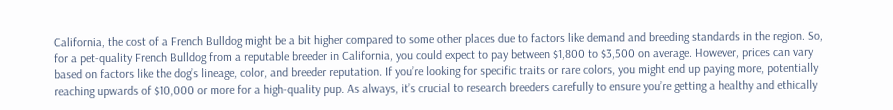California, the cost of a French Bulldog might be a bit higher compared to some other places due to factors like demand and breeding standards in the region. So, for a pet-quality French Bulldog from a reputable breeder in California, you could expect to pay between $1,800 to $3,500 on average. However, prices can vary based on factors like the dog’s lineage, color, and breeder reputation. If you’re looking for specific traits or rare colors, you might end up paying more, potentially reaching upwards of $10,000 or more for a high-quality pup. As always, it’s crucial to research breeders carefully to ensure you’re getting a healthy and ethically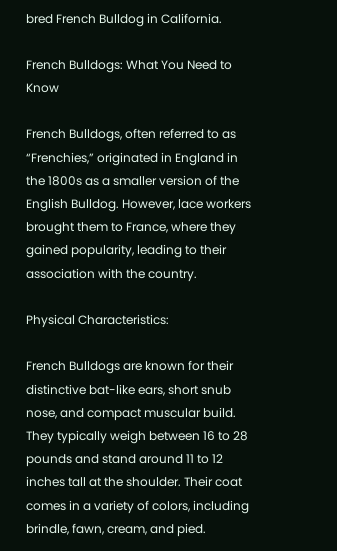bred French Bulldog in California.

French Bulldogs: What You Need to Know

French Bulldogs, often referred to as “Frenchies,” originated in England in the 1800s as a smaller version of the English Bulldog. However, lace workers brought them to France, where they gained popularity, leading to their association with the country.

Physical Characteristics:

French Bulldogs are known for their distinctive bat-like ears, short snub nose, and compact muscular build. They typically weigh between 16 to 28 pounds and stand around 11 to 12 inches tall at the shoulder. Their coat comes in a variety of colors, including brindle, fawn, cream, and pied.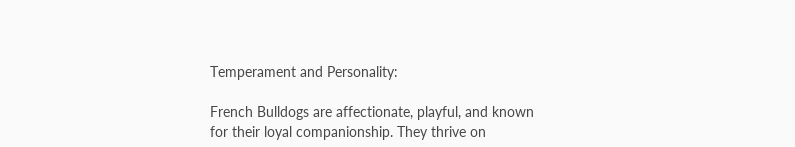Temperament and Personality:

French Bulldogs are affectionate, playful, and known for their loyal companionship. They thrive on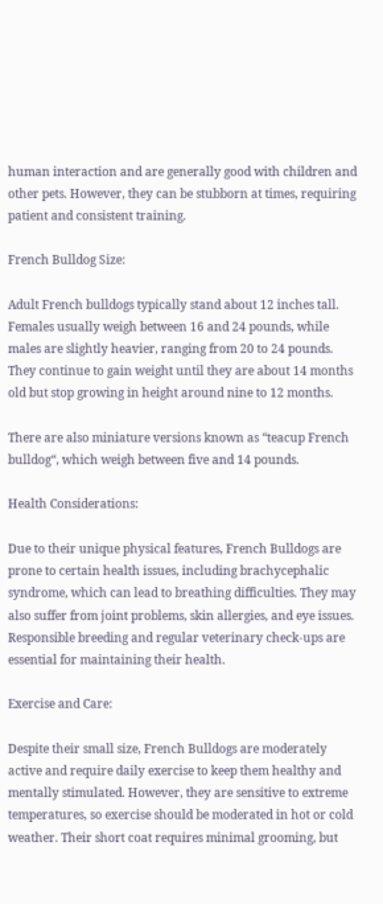human interaction and are generally good with children and other pets. However, they can be stubborn at times, requiring patient and consistent training.

French Bulldog Size:

Adult French bulldogs typically stand about 12 inches tall. Females usually weigh between 16 and 24 pounds, while males are slightly heavier, ranging from 20 to 24 pounds. They continue to gain weight until they are about 14 months old but stop growing in height around nine to 12 months.

There are also miniature versions known as “teacup French bulldog“, which weigh between five and 14 pounds.

Health Considerations:

Due to their unique physical features, French Bulldogs are prone to certain health issues, including brachycephalic syndrome, which can lead to breathing difficulties. They may also suffer from joint problems, skin allergies, and eye issues. Responsible breeding and regular veterinary check-ups are essential for maintaining their health.

Exercise and Care:

Despite their small size, French Bulldogs are moderately active and require daily exercise to keep them healthy and mentally stimulated. However, they are sensitive to extreme temperatures, so exercise should be moderated in hot or cold weather. Their short coat requires minimal grooming, but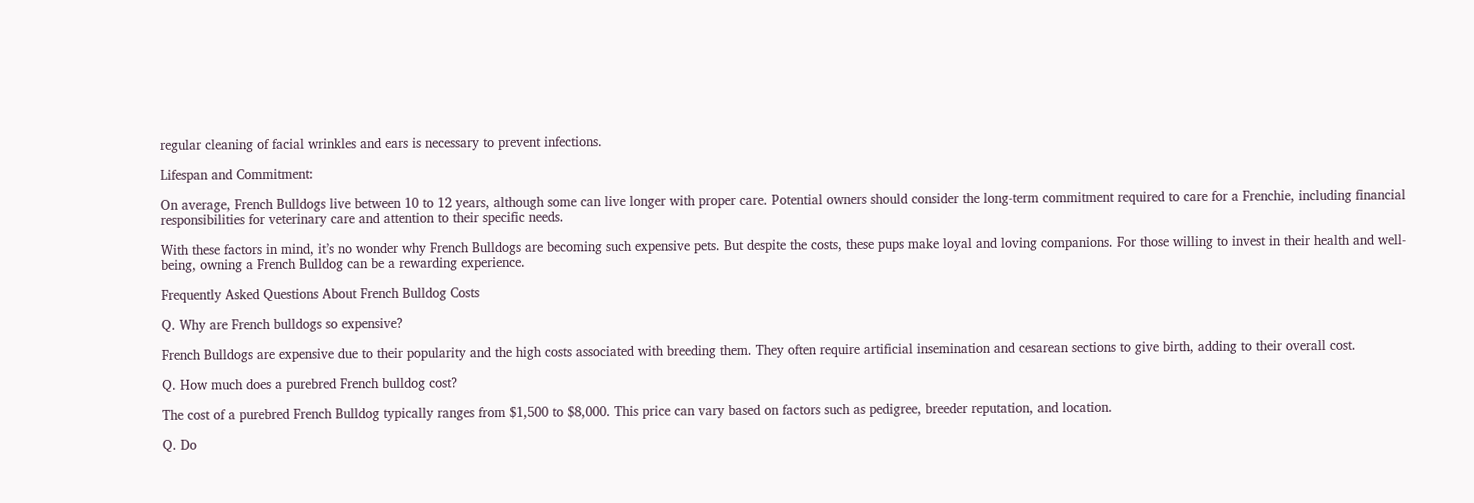regular cleaning of facial wrinkles and ears is necessary to prevent infections.

Lifespan and Commitment:

On average, French Bulldogs live between 10 to 12 years, although some can live longer with proper care. Potential owners should consider the long-term commitment required to care for a Frenchie, including financial responsibilities for veterinary care and attention to their specific needs.

With these factors in mind, it’s no wonder why French Bulldogs are becoming such expensive pets. But despite the costs, these pups make loyal and loving companions. For those willing to invest in their health and well-being, owning a French Bulldog can be a rewarding experience.

Frequently Asked Questions About French Bulldog Costs

Q. Why are French bulldogs so expensive?

French Bulldogs are expensive due to their popularity and the high costs associated with breeding them. They often require artificial insemination and cesarean sections to give birth, adding to their overall cost.

Q. How much does a purebred French bulldog cost?

The cost of a purebred French Bulldog typically ranges from $1,500 to $8,000. This price can vary based on factors such as pedigree, breeder reputation, and location.

Q. Do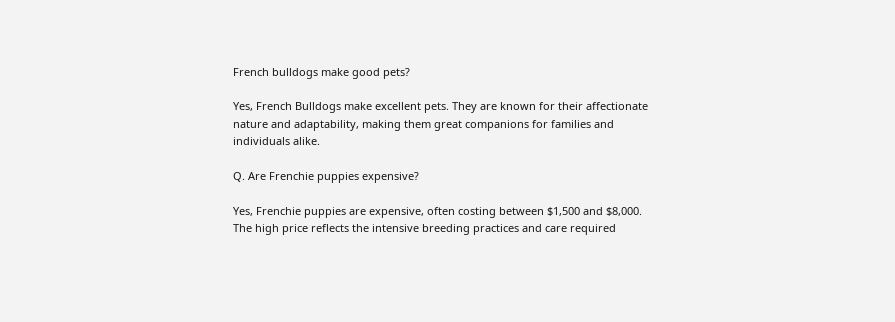French bulldogs make good pets?

Yes, French Bulldogs make excellent pets. They are known for their affectionate nature and adaptability, making them great companions for families and individuals alike.

Q. Are Frenchie puppies expensive?

Yes, Frenchie puppies are expensive, often costing between $1,500 and $8,000. The high price reflects the intensive breeding practices and care required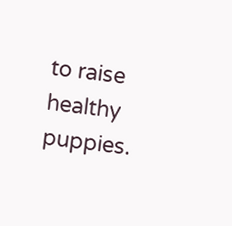to raise healthy puppies.